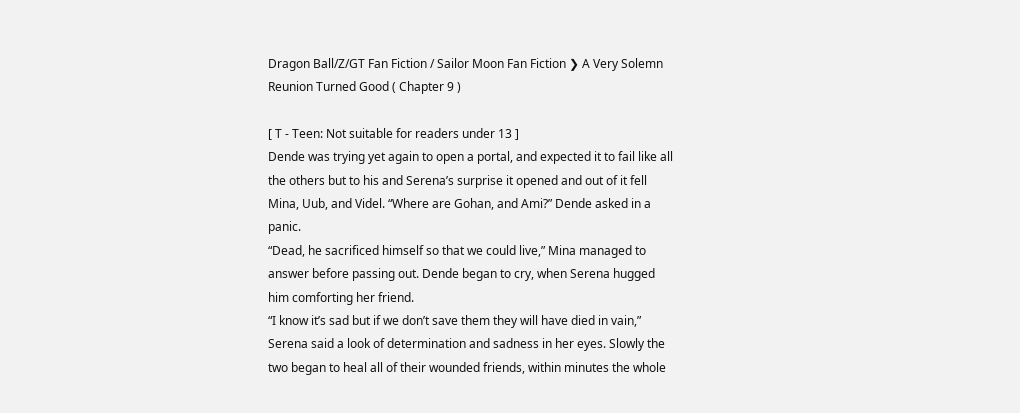Dragon Ball/Z/GT Fan Fiction / Sailor Moon Fan Fiction ❯ A Very Solemn Reunion Turned Good ( Chapter 9 )

[ T - Teen: Not suitable for readers under 13 ]
Dende was trying yet again to open a portal, and expected it to fail like all the others but to his and Serena’s surprise it opened and out of it fell Mina, Uub, and Videl. “Where are Gohan, and Ami?” Dende asked in a panic.
“Dead, he sacrificed himself so that we could live,” Mina managed to answer before passing out. Dende began to cry, when Serena hugged him comforting her friend.
“I know it’s sad but if we don’t save them they will have died in vain,” Serena said a look of determination and sadness in her eyes. Slowly the two began to heal all of their wounded friends, within minutes the whole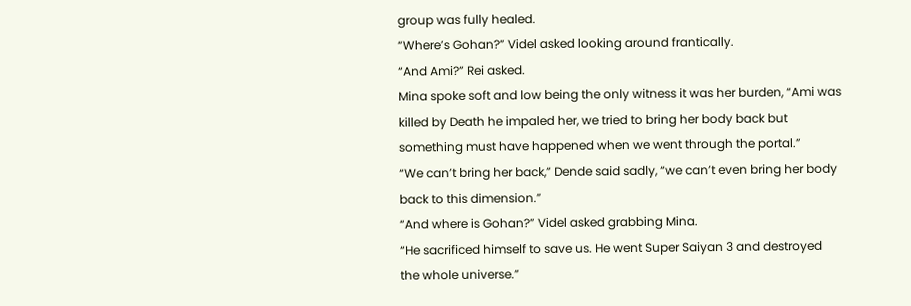group was fully healed.
“Where’s Gohan?” Videl asked looking around frantically.
“And Ami?” Rei asked.
Mina spoke soft and low being the only witness it was her burden, “Ami was killed by Death he impaled her, we tried to bring her body back but something must have happened when we went through the portal.”
“We can’t bring her back,” Dende said sadly, “we can’t even bring her body back to this dimension.”
“And where is Gohan?” Videl asked grabbing Mina.
“He sacrificed himself to save us. He went Super Saiyan 3 and destroyed the whole universe.”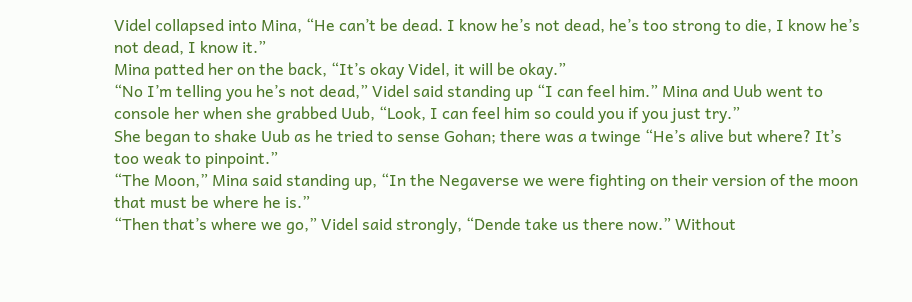Videl collapsed into Mina, “He can’t be dead. I know he’s not dead, he’s too strong to die, I know he’s not dead, I know it.”
Mina patted her on the back, “It’s okay Videl, it will be okay.”
“No I’m telling you he’s not dead,” Videl said standing up “I can feel him.” Mina and Uub went to console her when she grabbed Uub, “Look, I can feel him so could you if you just try.”
She began to shake Uub as he tried to sense Gohan; there was a twinge “He’s alive but where? It’s too weak to pinpoint.”
“The Moon,” Mina said standing up, “In the Negaverse we were fighting on their version of the moon that must be where he is.”
“Then that’s where we go,” Videl said strongly, “Dende take us there now.” Without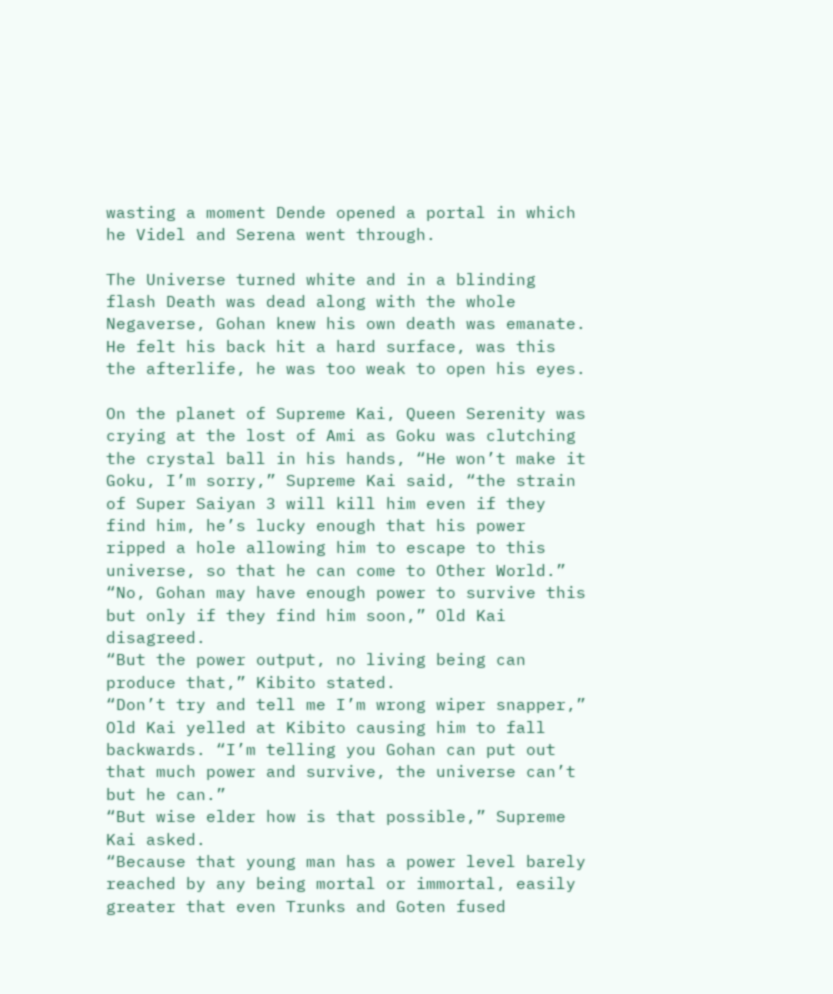wasting a moment Dende opened a portal in which he Videl and Serena went through.

The Universe turned white and in a blinding flash Death was dead along with the whole Negaverse, Gohan knew his own death was emanate. He felt his back hit a hard surface, was this the afterlife, he was too weak to open his eyes.

On the planet of Supreme Kai, Queen Serenity was crying at the lost of Ami as Goku was clutching the crystal ball in his hands, “He won’t make it Goku, I’m sorry,” Supreme Kai said, “the strain of Super Saiyan 3 will kill him even if they find him, he’s lucky enough that his power ripped a hole allowing him to escape to this universe, so that he can come to Other World.”
“No, Gohan may have enough power to survive this but only if they find him soon,” Old Kai disagreed.
“But the power output, no living being can produce that,” Kibito stated.
“Don’t try and tell me I’m wrong wiper snapper,” Old Kai yelled at Kibito causing him to fall backwards. “I’m telling you Gohan can put out that much power and survive, the universe can’t but he can.”
“But wise elder how is that possible,” Supreme Kai asked.
“Because that young man has a power level barely reached by any being mortal or immortal, easily greater that even Trunks and Goten fused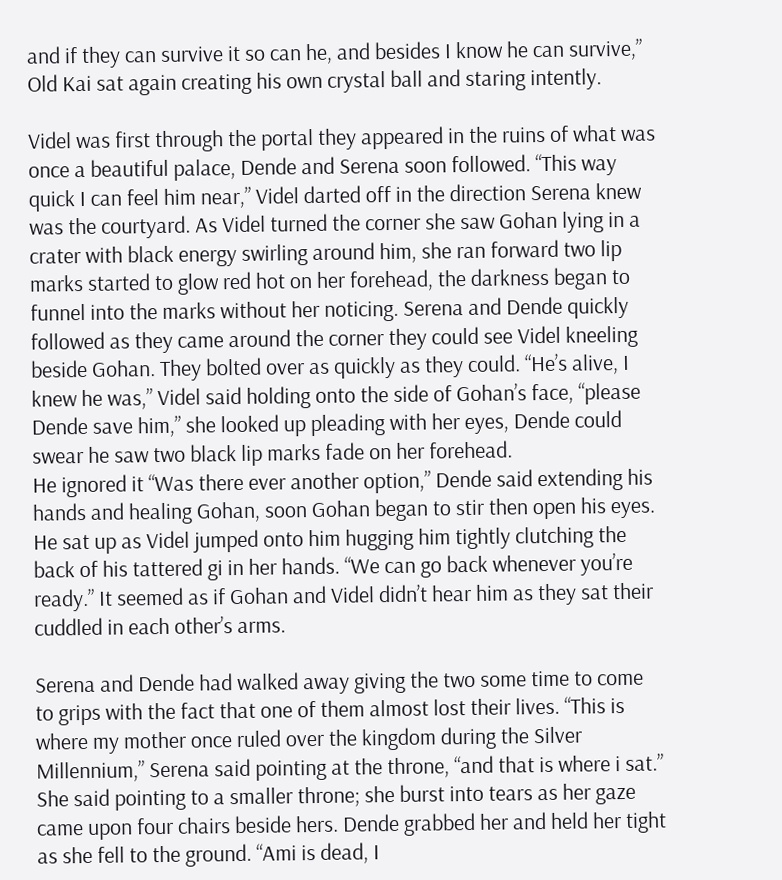and if they can survive it so can he, and besides I know he can survive,” Old Kai sat again creating his own crystal ball and staring intently.

Videl was first through the portal they appeared in the ruins of what was once a beautiful palace, Dende and Serena soon followed. “This way quick I can feel him near,” Videl darted off in the direction Serena knew was the courtyard. As Videl turned the corner she saw Gohan lying in a crater with black energy swirling around him, she ran forward two lip marks started to glow red hot on her forehead, the darkness began to funnel into the marks without her noticing. Serena and Dende quickly followed as they came around the corner they could see Videl kneeling beside Gohan. They bolted over as quickly as they could. “He’s alive, I knew he was,” Videl said holding onto the side of Gohan’s face, “please Dende save him,” she looked up pleading with her eyes, Dende could swear he saw two black lip marks fade on her forehead.
He ignored it “Was there ever another option,” Dende said extending his hands and healing Gohan, soon Gohan began to stir then open his eyes. He sat up as Videl jumped onto him hugging him tightly clutching the back of his tattered gi in her hands. “We can go back whenever you’re ready.” It seemed as if Gohan and Videl didn’t hear him as they sat their cuddled in each other’s arms.

Serena and Dende had walked away giving the two some time to come to grips with the fact that one of them almost lost their lives. “This is where my mother once ruled over the kingdom during the Silver Millennium,” Serena said pointing at the throne, “and that is where i sat.” She said pointing to a smaller throne; she burst into tears as her gaze came upon four chairs beside hers. Dende grabbed her and held her tight as she fell to the ground. “Ami is dead, I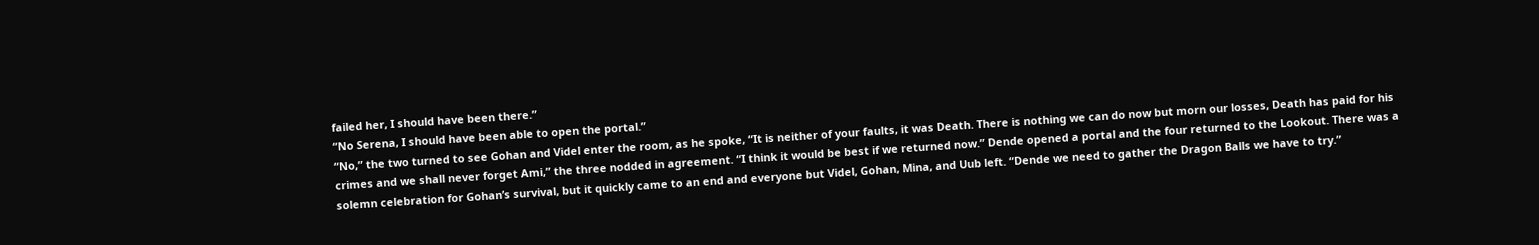failed her, I should have been there.”
“No Serena, I should have been able to open the portal.”
“No,” the two turned to see Gohan and Videl enter the room, as he spoke, “It is neither of your faults, it was Death. There is nothing we can do now but morn our losses, Death has paid for his crimes and we shall never forget Ami,” the three nodded in agreement. “I think it would be best if we returned now.” Dende opened a portal and the four returned to the Lookout. There was a solemn celebration for Gohan’s survival, but it quickly came to an end and everyone but Videl, Gohan, Mina, and Uub left. “Dende we need to gather the Dragon Balls we have to try.”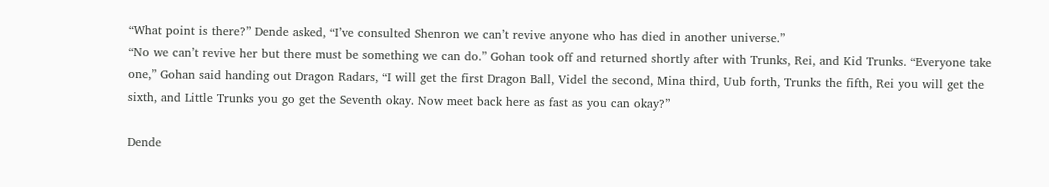“What point is there?” Dende asked, “I’ve consulted Shenron we can’t revive anyone who has died in another universe.”
“No we can’t revive her but there must be something we can do.” Gohan took off and returned shortly after with Trunks, Rei, and Kid Trunks. “Everyone take one,” Gohan said handing out Dragon Radars, “I will get the first Dragon Ball, Videl the second, Mina third, Uub forth, Trunks the fifth, Rei you will get the sixth, and Little Trunks you go get the Seventh okay. Now meet back here as fast as you can okay?”

Dende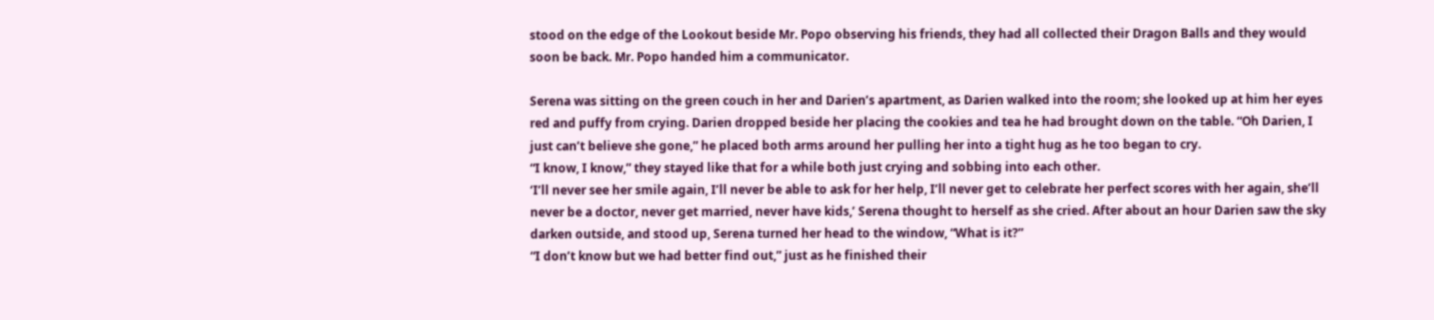stood on the edge of the Lookout beside Mr. Popo observing his friends, they had all collected their Dragon Balls and they would soon be back. Mr. Popo handed him a communicator.

Serena was sitting on the green couch in her and Darien’s apartment, as Darien walked into the room; she looked up at him her eyes red and puffy from crying. Darien dropped beside her placing the cookies and tea he had brought down on the table. “Oh Darien, I just can’t believe she gone,” he placed both arms around her pulling her into a tight hug as he too began to cry.
“I know, I know,” they stayed like that for a while both just crying and sobbing into each other.
‘I’ll never see her smile again, I’ll never be able to ask for her help, I’ll never get to celebrate her perfect scores with her again, she’ll never be a doctor, never get married, never have kids,’ Serena thought to herself as she cried. After about an hour Darien saw the sky darken outside, and stood up, Serena turned her head to the window, “What is it?”
“I don’t know but we had better find out,” just as he finished their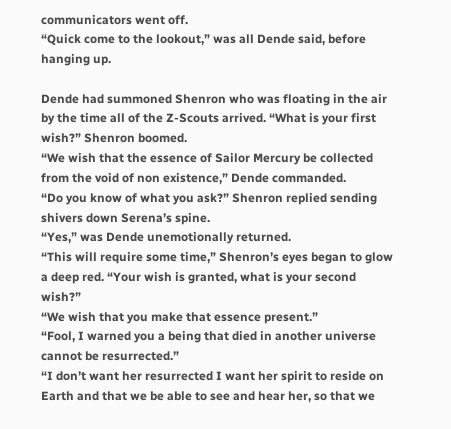communicators went off.
“Quick come to the lookout,” was all Dende said, before hanging up.

Dende had summoned Shenron who was floating in the air by the time all of the Z-Scouts arrived. “What is your first wish?” Shenron boomed.
“We wish that the essence of Sailor Mercury be collected from the void of non existence,” Dende commanded.
“Do you know of what you ask?” Shenron replied sending shivers down Serena’s spine.
“Yes,” was Dende unemotionally returned.
“This will require some time,” Shenron’s eyes began to glow a deep red. “Your wish is granted, what is your second wish?”
“We wish that you make that essence present.”
“Fool, I warned you a being that died in another universe cannot be resurrected.”
“I don’t want her resurrected I want her spirit to reside on Earth and that we be able to see and hear her, so that we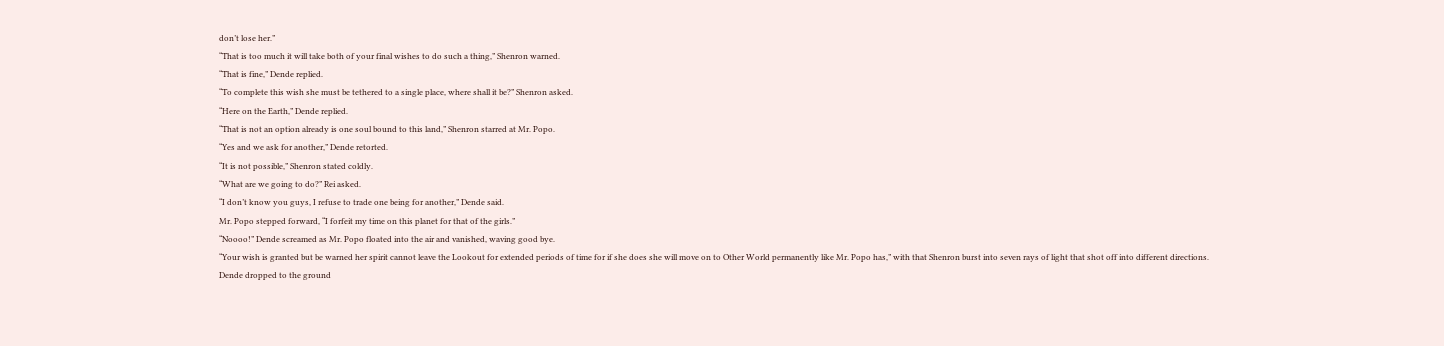don’t lose her.”
“That is too much it will take both of your final wishes to do such a thing,” Shenron warned.
“That is fine,” Dende replied.
“To complete this wish she must be tethered to a single place, where shall it be?” Shenron asked.
“Here on the Earth,” Dende replied.
“That is not an option already is one soul bound to this land,” Shenron starred at Mr. Popo.
“Yes and we ask for another,” Dende retorted.
“It is not possible,” Shenron stated coldly.
“What are we going to do?” Rei asked.
“I don’t know you guys, I refuse to trade one being for another,” Dende said.
Mr. Popo stepped forward, “I forfeit my time on this planet for that of the girls.”
“Noooo!” Dende screamed as Mr. Popo floated into the air and vanished, waving good bye.
“Your wish is granted but be warned her spirit cannot leave the Lookout for extended periods of time for if she does she will move on to Other World permanently like Mr. Popo has,” with that Shenron burst into seven rays of light that shot off into different directions.
Dende dropped to the ground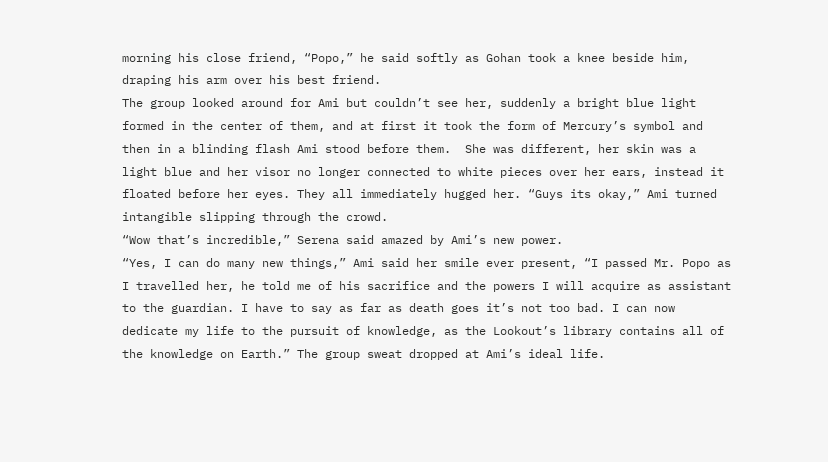morning his close friend, “Popo,” he said softly as Gohan took a knee beside him, draping his arm over his best friend.
The group looked around for Ami but couldn’t see her, suddenly a bright blue light formed in the center of them, and at first it took the form of Mercury’s symbol and then in a blinding flash Ami stood before them.  She was different, her skin was a light blue and her visor no longer connected to white pieces over her ears, instead it floated before her eyes. They all immediately hugged her. “Guys its okay,” Ami turned intangible slipping through the crowd.
“Wow that’s incredible,” Serena said amazed by Ami’s new power.
“Yes, I can do many new things,” Ami said her smile ever present, “I passed Mr. Popo as I travelled her, he told me of his sacrifice and the powers I will acquire as assistant to the guardian. I have to say as far as death goes it’s not too bad. I can now dedicate my life to the pursuit of knowledge, as the Lookout’s library contains all of the knowledge on Earth.” The group sweat dropped at Ami’s ideal life.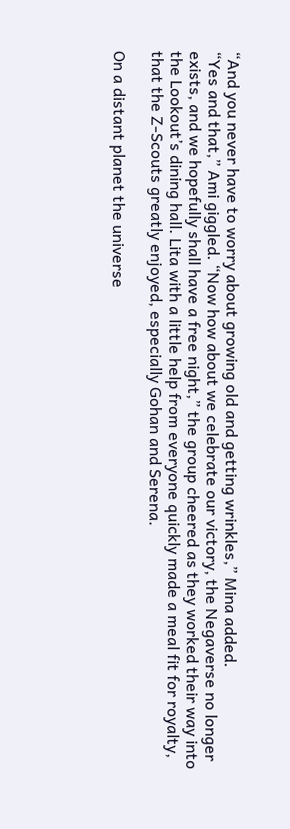“And you never have to worry about growing old and getting wrinkles,” Mina added.
“Yes and that,” Ami giggled. “Now how about we celebrate our victory, the Negaverse no longer exists, and we hopefully shall have a free night,” the group cheered as they worked their way into the Lookout’s dining hall. Lita with a little help from everyone quickly made a meal fit for royalty, that the Z-Scouts greatly enjoyed, especially Gohan and Serena.

On a distant planet the universe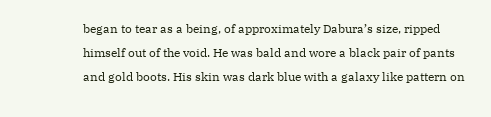began to tear as a being, of approximately Dabura’s size, ripped himself out of the void. He was bald and wore a black pair of pants and gold boots. His skin was dark blue with a galaxy like pattern on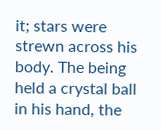it; stars were strewn across his body. The being held a crystal ball in his hand, the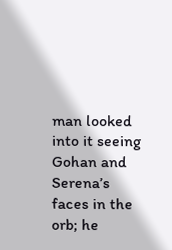man looked into it seeing Gohan and Serena’s faces in the orb; he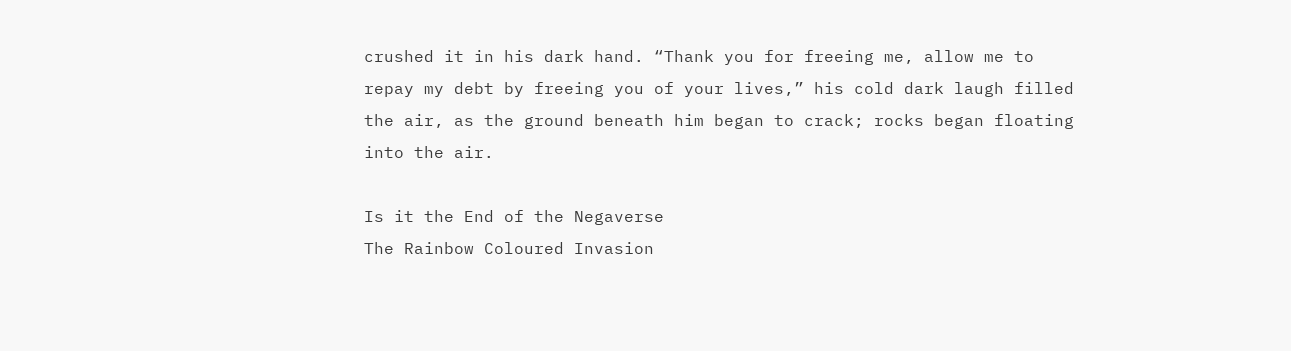crushed it in his dark hand. “Thank you for freeing me, allow me to repay my debt by freeing you of your lives,” his cold dark laugh filled the air, as the ground beneath him began to crack; rocks began floating into the air.

Is it the End of the Negaverse
The Rainbow Coloured Invasion